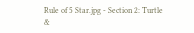Rule of 5 Star.jpg - Section 2: Turtle &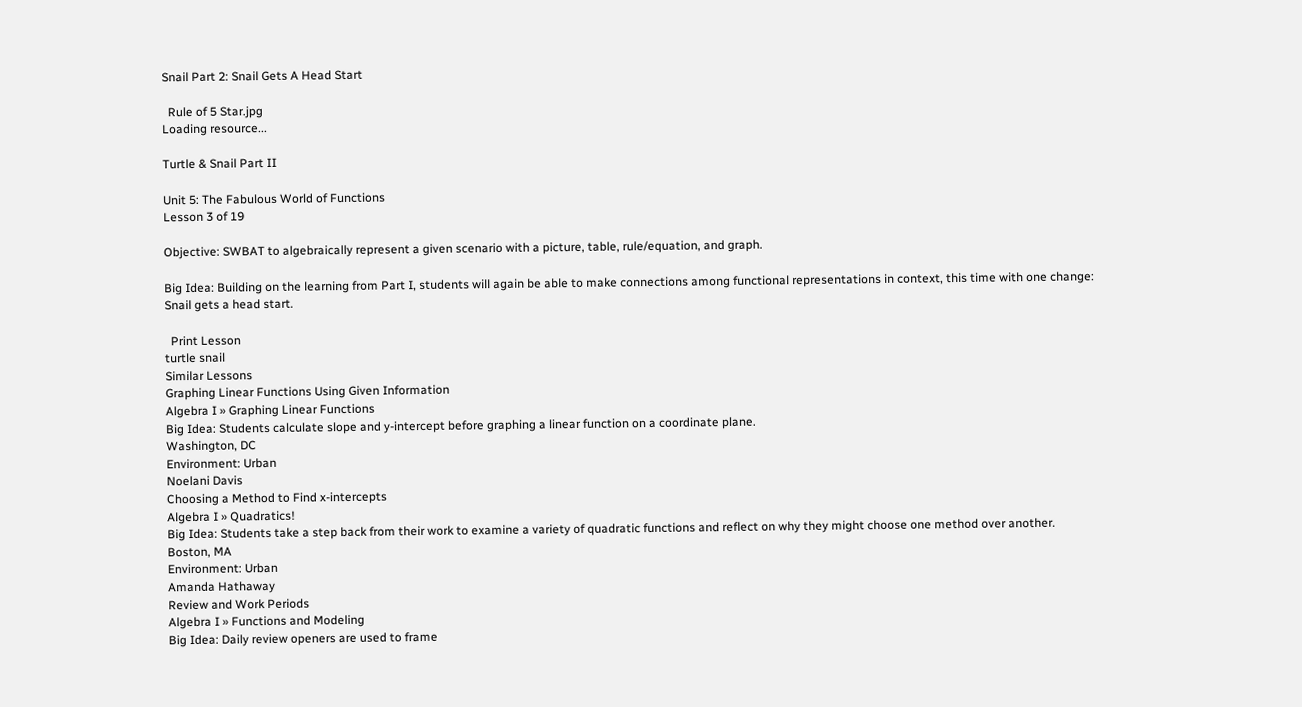Snail Part 2: Snail Gets A Head Start

  Rule of 5 Star.jpg
Loading resource...

Turtle & Snail Part II

Unit 5: The Fabulous World of Functions
Lesson 3 of 19

Objective: SWBAT to algebraically represent a given scenario with a picture, table, rule/equation, and graph.

Big Idea: Building on the learning from Part I, students will again be able to make connections among functional representations in context, this time with one change: Snail gets a head start.

  Print Lesson
turtle snail
Similar Lessons
Graphing Linear Functions Using Given Information
Algebra I » Graphing Linear Functions
Big Idea: Students calculate slope and y-intercept before graphing a linear function on a coordinate plane.
Washington, DC
Environment: Urban
Noelani Davis
Choosing a Method to Find x-intercepts
Algebra I » Quadratics!
Big Idea: Students take a step back from their work to examine a variety of quadratic functions and reflect on why they might choose one method over another.
Boston, MA
Environment: Urban
Amanda Hathaway
Review and Work Periods
Algebra I » Functions and Modeling
Big Idea: Daily review openers are used to frame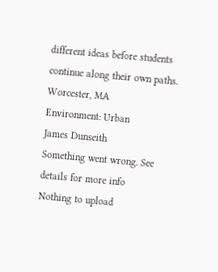different ideas before students continue along their own paths.
Worcester, MA
Environment: Urban
James Dunseith
Something went wrong. See details for more info
Nothing to upload